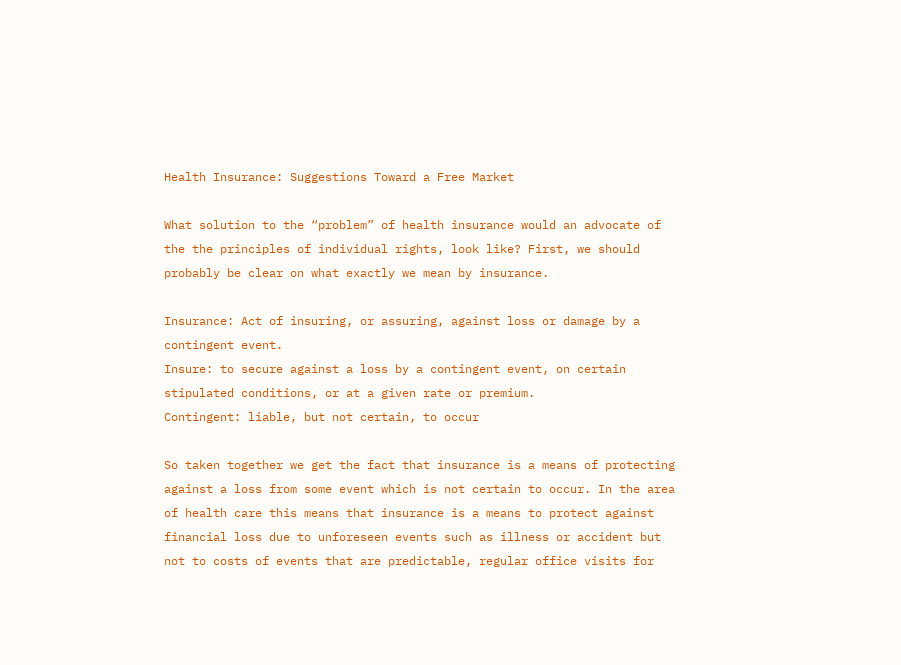Health Insurance: Suggestions Toward a Free Market

What solution to the “problem” of health insurance would an advocate of the the principles of individual rights, look like? First, we should probably be clear on what exactly we mean by insurance.

Insurance: Act of insuring, or assuring, against loss or damage by a contingent event.
Insure: to secure against a loss by a contingent event, on certain stipulated conditions, or at a given rate or premium.
Contingent: liable, but not certain, to occur

So taken together we get the fact that insurance is a means of protecting against a loss from some event which is not certain to occur. In the area of health care this means that insurance is a means to protect against financial loss due to unforeseen events such as illness or accident but not to costs of events that are predictable, regular office visits for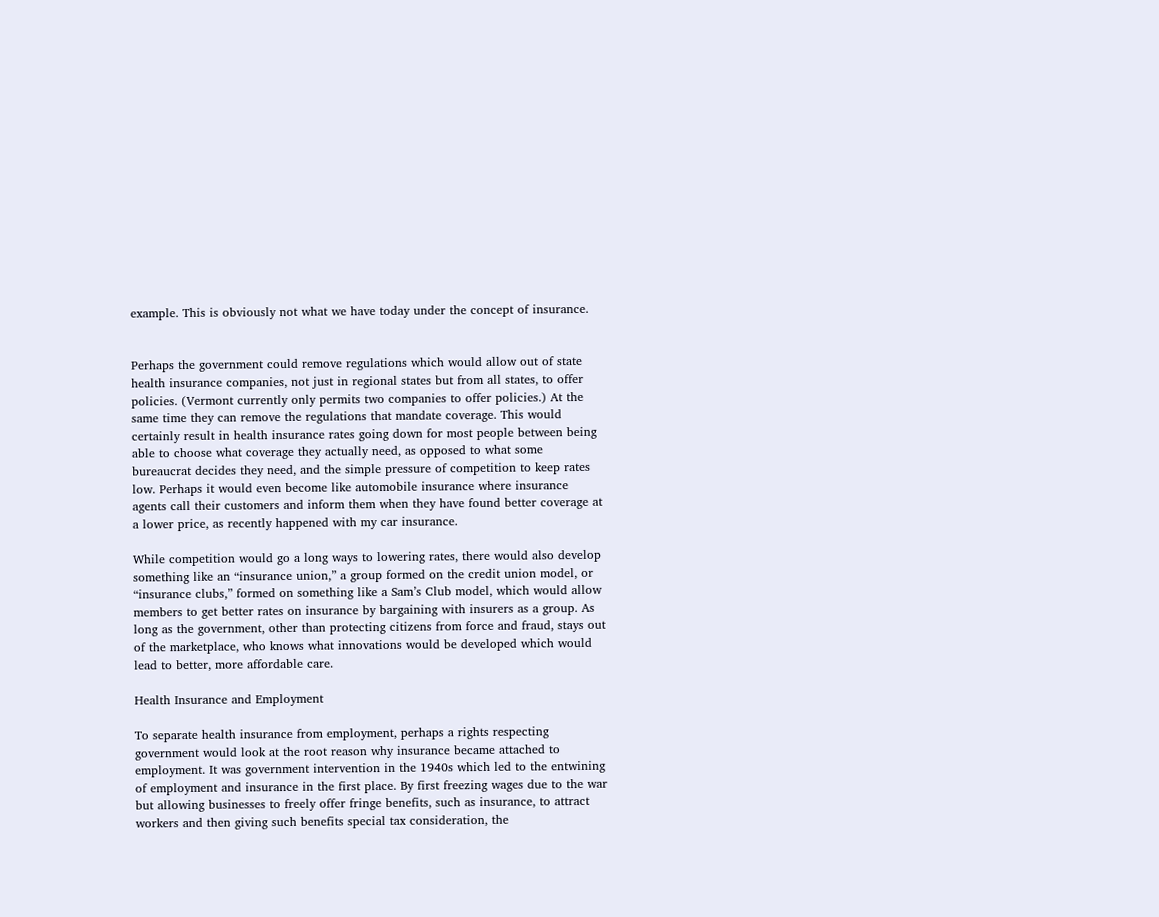example. This is obviously not what we have today under the concept of insurance.


Perhaps the government could remove regulations which would allow out of state health insurance companies, not just in regional states but from all states, to offer policies. (Vermont currently only permits two companies to offer policies.) At the same time they can remove the regulations that mandate coverage. This would certainly result in health insurance rates going down for most people between being able to choose what coverage they actually need, as opposed to what some bureaucrat decides they need, and the simple pressure of competition to keep rates low. Perhaps it would even become like automobile insurance where insurance agents call their customers and inform them when they have found better coverage at a lower price, as recently happened with my car insurance.

While competition would go a long ways to lowering rates, there would also develop something like an “insurance union,” a group formed on the credit union model, or “insurance clubs,” formed on something like a Sam’s Club model, which would allow members to get better rates on insurance by bargaining with insurers as a group. As long as the government, other than protecting citizens from force and fraud, stays out of the marketplace, who knows what innovations would be developed which would lead to better, more affordable care.

Health Insurance and Employment

To separate health insurance from employment, perhaps a rights respecting government would look at the root reason why insurance became attached to employment. It was government intervention in the 1940s which led to the entwining of employment and insurance in the first place. By first freezing wages due to the war but allowing businesses to freely offer fringe benefits, such as insurance, to attract workers and then giving such benefits special tax consideration, the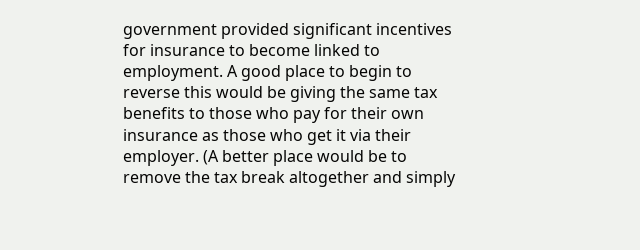government provided significant incentives for insurance to become linked to employment. A good place to begin to reverse this would be giving the same tax benefits to those who pay for their own insurance as those who get it via their employer. (A better place would be to remove the tax break altogether and simply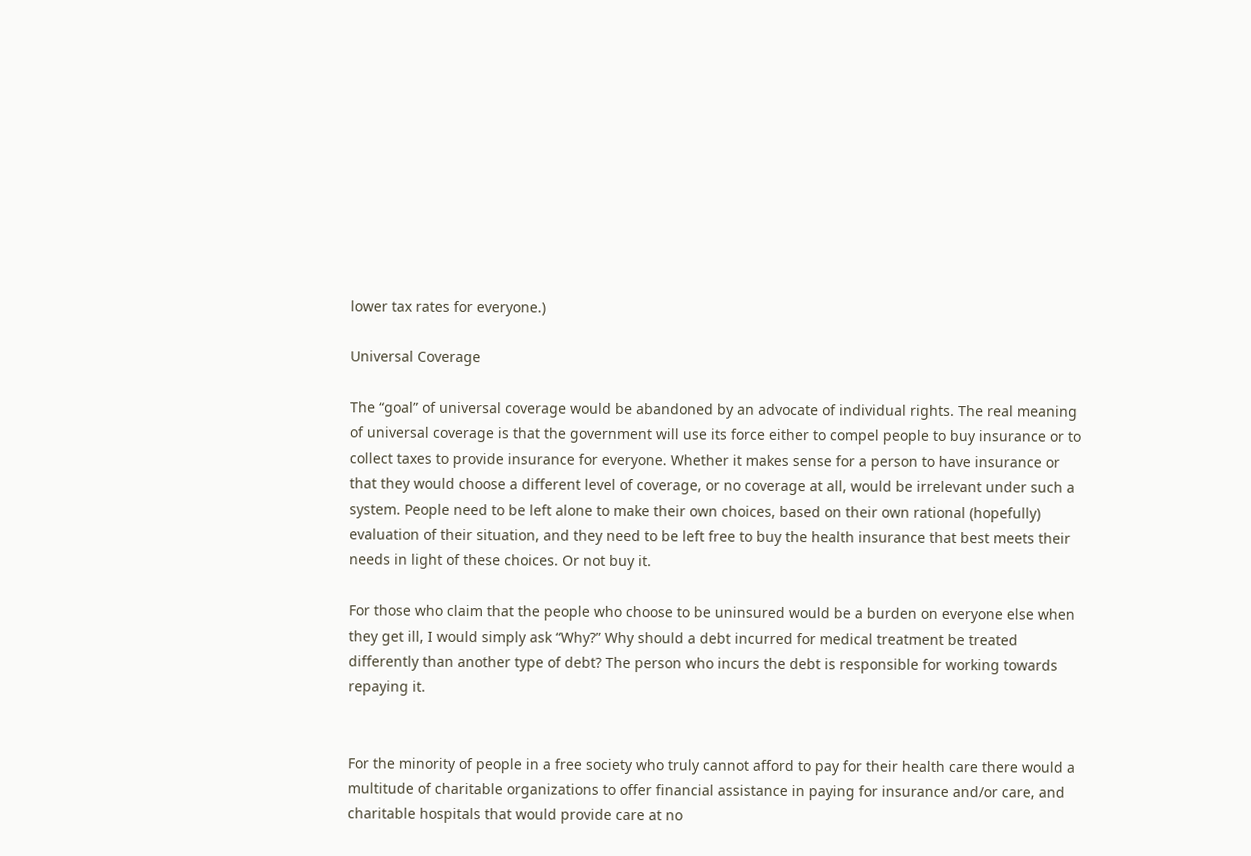lower tax rates for everyone.)

Universal Coverage

The “goal” of universal coverage would be abandoned by an advocate of individual rights. The real meaning of universal coverage is that the government will use its force either to compel people to buy insurance or to collect taxes to provide insurance for everyone. Whether it makes sense for a person to have insurance or that they would choose a different level of coverage, or no coverage at all, would be irrelevant under such a system. People need to be left alone to make their own choices, based on their own rational (hopefully) evaluation of their situation, and they need to be left free to buy the health insurance that best meets their needs in light of these choices. Or not buy it.

For those who claim that the people who choose to be uninsured would be a burden on everyone else when they get ill, I would simply ask “Why?” Why should a debt incurred for medical treatment be treated differently than another type of debt? The person who incurs the debt is responsible for working towards repaying it.


For the minority of people in a free society who truly cannot afford to pay for their health care there would a multitude of charitable organizations to offer financial assistance in paying for insurance and/or care, and charitable hospitals that would provide care at no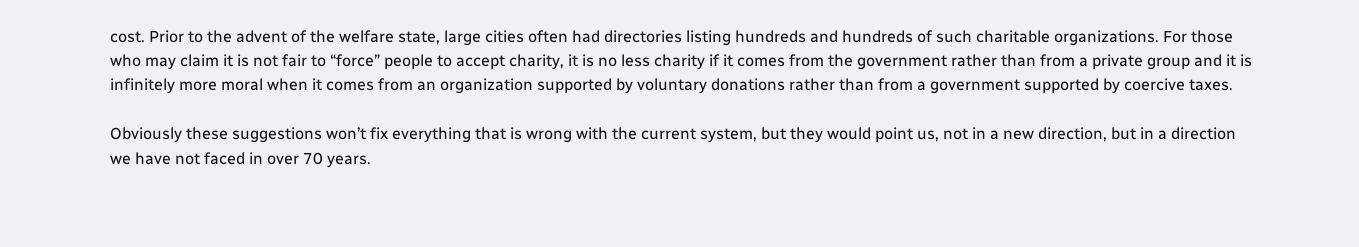cost. Prior to the advent of the welfare state, large cities often had directories listing hundreds and hundreds of such charitable organizations. For those who may claim it is not fair to “force” people to accept charity, it is no less charity if it comes from the government rather than from a private group and it is infinitely more moral when it comes from an organization supported by voluntary donations rather than from a government supported by coercive taxes.

Obviously these suggestions won’t fix everything that is wrong with the current system, but they would point us, not in a new direction, but in a direction we have not faced in over 70 years.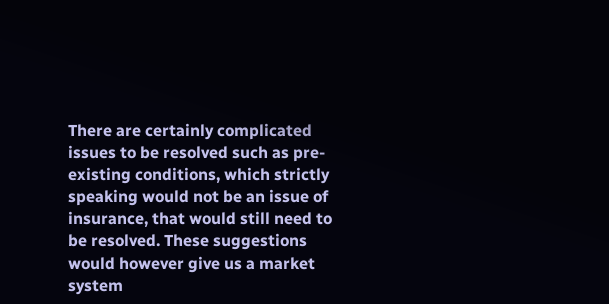There are certainly complicated issues to be resolved such as pre-existing conditions, which strictly speaking would not be an issue of insurance, that would still need to be resolved. These suggestions would however give us a market system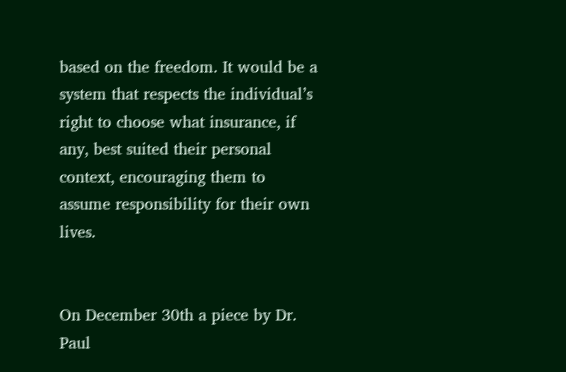based on the freedom. It would be a system that respects the individual’s right to choose what insurance, if any, best suited their personal context, encouraging them to assume responsibility for their own lives.


On December 30th a piece by Dr. Paul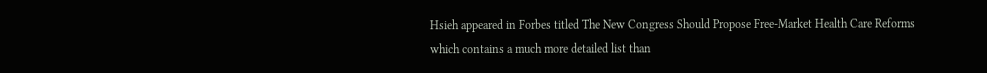Hsieh appeared in Forbes titled The New Congress Should Propose Free-Market Health Care Reforms which contains a much more detailed list than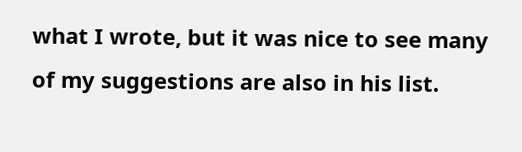what I wrote, but it was nice to see many of my suggestions are also in his list.